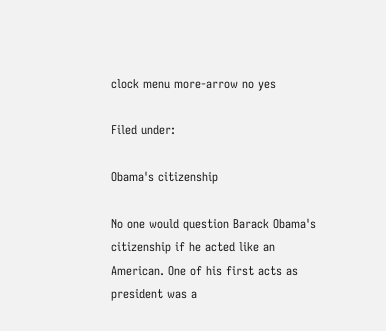clock menu more-arrow no yes

Filed under:

Obama's citizenship

No one would question Barack Obama's citizenship if he acted like an American. One of his first acts as president was a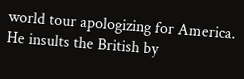world tour apologizing for America. He insults the British by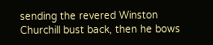sending the revered Winston Churchill bust back, then he bows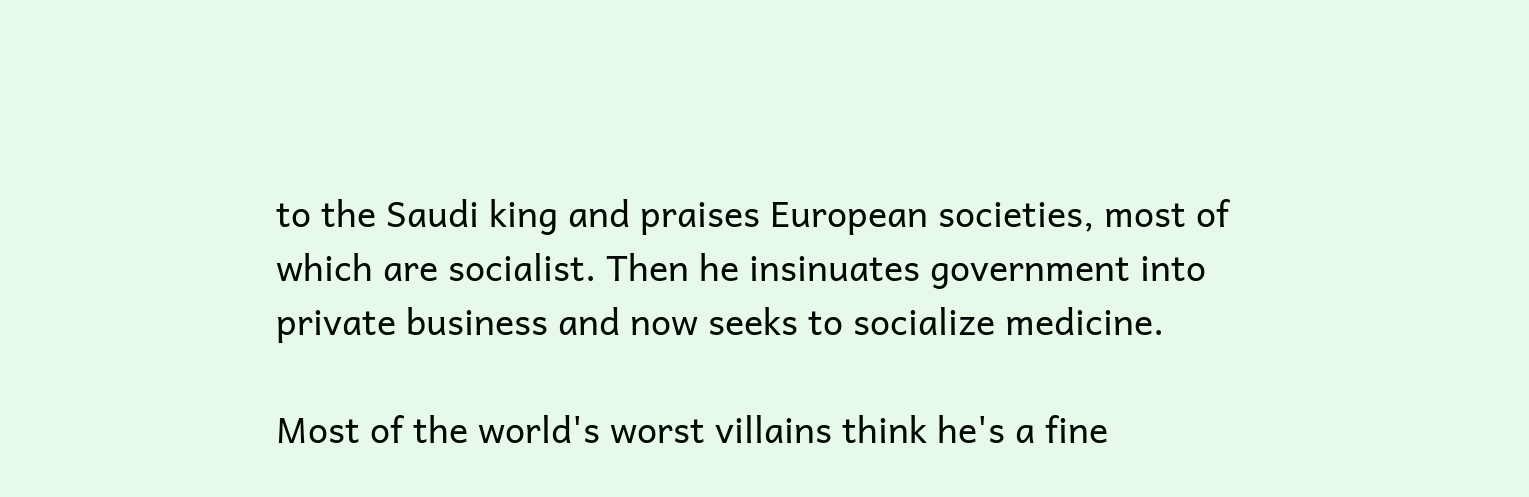to the Saudi king and praises European societies, most of which are socialist. Then he insinuates government into private business and now seeks to socialize medicine.

Most of the world's worst villains think he's a fine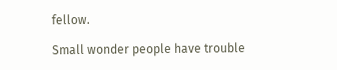fellow.

Small wonder people have trouble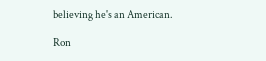believing he's an American.

Ron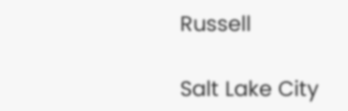Russell

Salt Lake City